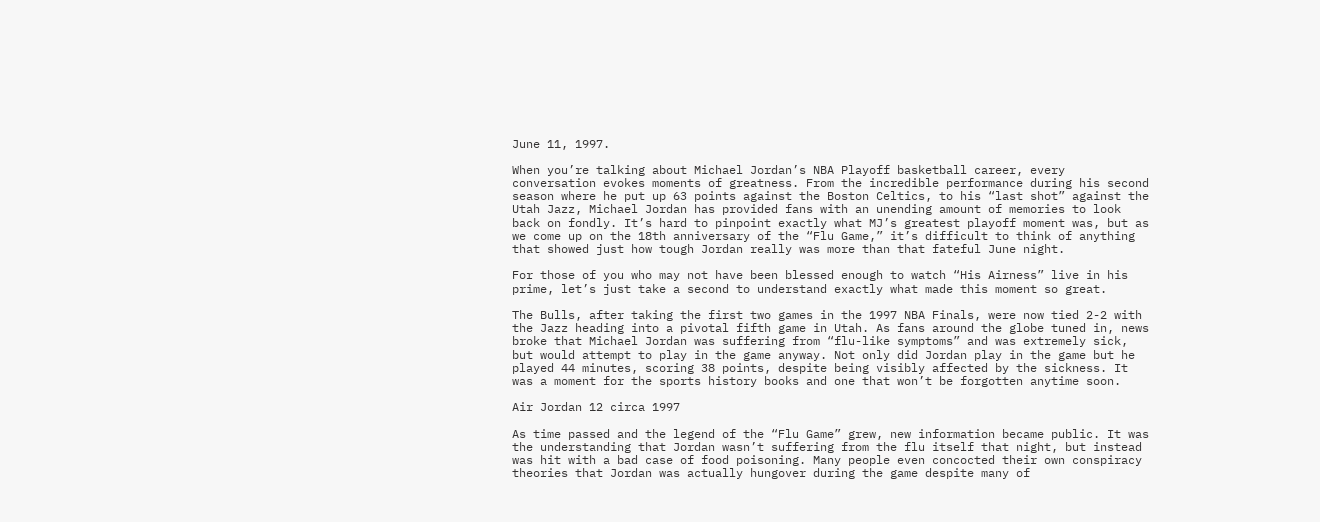June 11, 1997.

When you’re talking about Michael Jordan’s NBA Playoff basketball career, every conversation evokes moments of greatness. From the incredible performance during his second season where he put up 63 points against the Boston Celtics, to his “last shot” against the Utah Jazz, Michael Jordan has provided fans with an unending amount of memories to look back on fondly. It’s hard to pinpoint exactly what MJ’s greatest playoff moment was, but as we come up on the 18th anniversary of the “Flu Game,” it’s difficult to think of anything that showed just how tough Jordan really was more than that fateful June night.

For those of you who may not have been blessed enough to watch “His Airness” live in his prime, let’s just take a second to understand exactly what made this moment so great.

The Bulls, after taking the first two games in the 1997 NBA Finals, were now tied 2-2 with the Jazz heading into a pivotal fifth game in Utah. As fans around the globe tuned in, news broke that Michael Jordan was suffering from “flu-like symptoms” and was extremely sick, but would attempt to play in the game anyway. Not only did Jordan play in the game but he played 44 minutes, scoring 38 points, despite being visibly affected by the sickness. It was a moment for the sports history books and one that won’t be forgotten anytime soon.

Air Jordan 12 circa 1997

As time passed and the legend of the “Flu Game” grew, new information became public. It was the understanding that Jordan wasn’t suffering from the flu itself that night, but instead was hit with a bad case of food poisoning. Many people even concocted their own conspiracy theories that Jordan was actually hungover during the game despite many of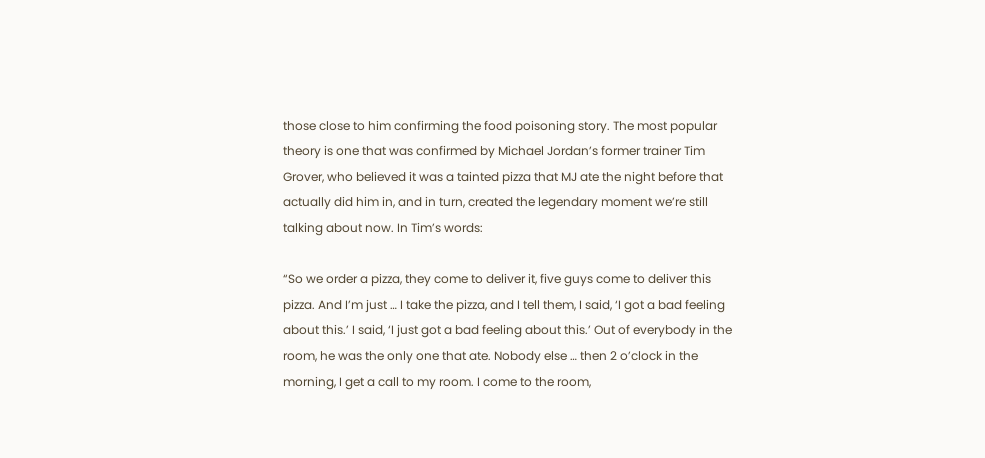those close to him confirming the food poisoning story. The most popular theory is one that was confirmed by Michael Jordan’s former trainer Tim Grover, who believed it was a tainted pizza that MJ ate the night before that actually did him in, and in turn, created the legendary moment we’re still talking about now. In Tim’s words:

“So we order a pizza, they come to deliver it, five guys come to deliver this pizza. And I’m just … I take the pizza, and I tell them, I said, ‘I got a bad feeling about this.’ I said, ‘I just got a bad feeling about this.’ Out of everybody in the room, he was the only one that ate. Nobody else … then 2 o’clock in the morning, I get a call to my room. I come to the room,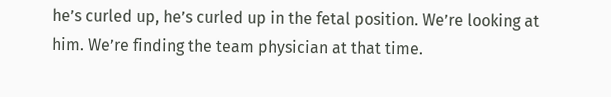he’s curled up, he’s curled up in the fetal position. We’re looking at him. We’re finding the team physician at that time.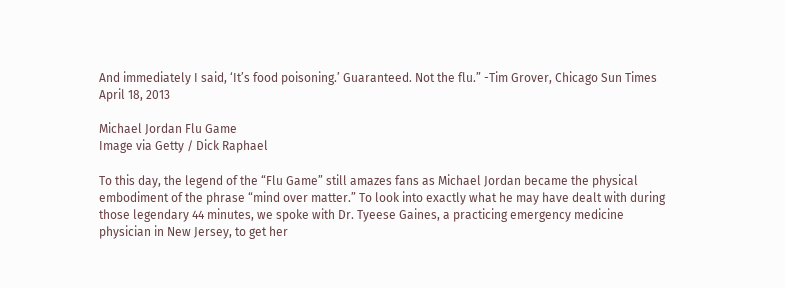And immediately I said, ‘It’s food poisoning.’ Guaranteed. Not the flu.” -Tim Grover, Chicago Sun Times April 18, 2013

Michael Jordan Flu Game
Image via Getty / Dick Raphael

To this day, the legend of the “Flu Game” still amazes fans as Michael Jordan became the physical embodiment of the phrase “mind over matter.” To look into exactly what he may have dealt with during those legendary 44 minutes, we spoke with Dr. Tyeese Gaines, a practicing emergency medicine physician in New Jersey, to get her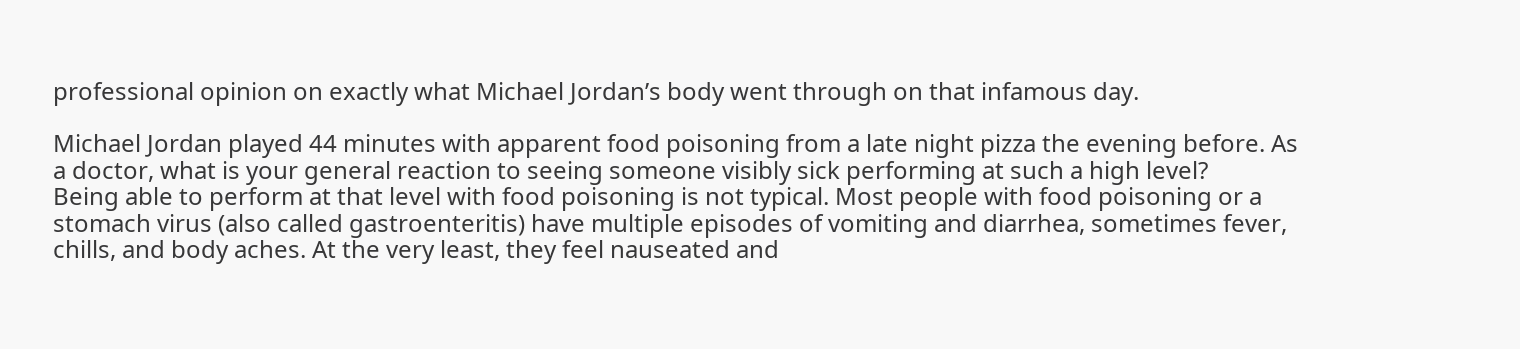professional opinion on exactly what Michael Jordan’s body went through on that infamous day.

Michael Jordan played 44 minutes with apparent food poisoning from a late night pizza the evening before. As a doctor, what is your general reaction to seeing someone visibly sick performing at such a high level?
Being able to perform at that level with food poisoning is not typical. Most people with food poisoning or a stomach virus (also called gastroenteritis) have multiple episodes of vomiting and diarrhea, sometimes fever, chills, and body aches. At the very least, they feel nauseated and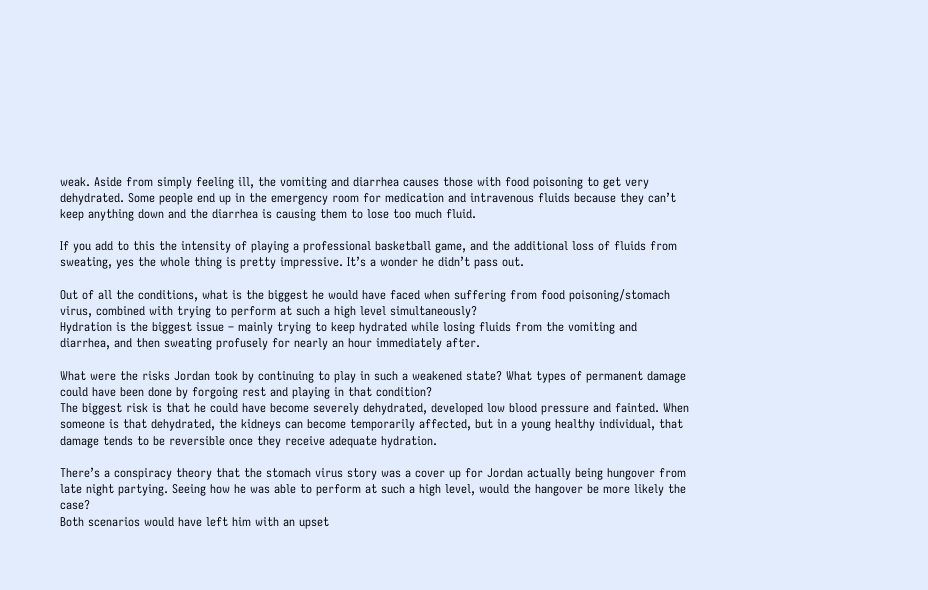weak. Aside from simply feeling ill, the vomiting and diarrhea causes those with food poisoning to get very dehydrated. Some people end up in the emergency room for medication and intravenous fluids because they can’t keep anything down and the diarrhea is causing them to lose too much fluid.

If you add to this the intensity of playing a professional basketball game, and the additional loss of fluids from sweating, yes the whole thing is pretty impressive. It’s a wonder he didn’t pass out.

Out of all the conditions, what is the biggest he would have faced when suffering from food poisoning/stomach virus, combined with trying to perform at such a high level simultaneously?
Hydration is the biggest issue – mainly trying to keep hydrated while losing fluids from the vomiting and diarrhea, and then sweating profusely for nearly an hour immediately after.

What were the risks Jordan took by continuing to play in such a weakened state? What types of permanent damage could have been done by forgoing rest and playing in that condition?
The biggest risk is that he could have become severely dehydrated, developed low blood pressure and fainted. When someone is that dehydrated, the kidneys can become temporarily affected, but in a young healthy individual, that damage tends to be reversible once they receive adequate hydration.

There’s a conspiracy theory that the stomach virus story was a cover up for Jordan actually being hungover from late night partying. Seeing how he was able to perform at such a high level, would the hangover be more likely the case?
Both scenarios would have left him with an upset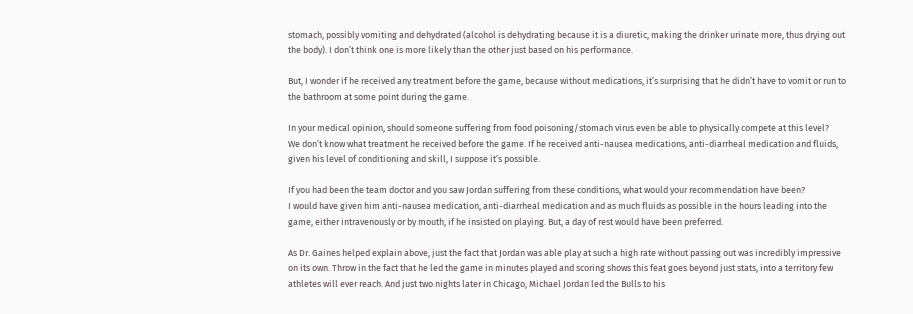stomach, possibly vomiting and dehydrated (alcohol is dehydrating because it is a diuretic, making the drinker urinate more, thus drying out the body). I don’t think one is more likely than the other just based on his performance.

But, I wonder if he received any treatment before the game, because without medications, it’s surprising that he didn’t have to vomit or run to the bathroom at some point during the game.

In your medical opinion, should someone suffering from food poisoning/stomach virus even be able to physically compete at this level?
We don’t know what treatment he received before the game. If he received anti-nausea medications, anti-diarrheal medication and fluids, given his level of conditioning and skill, I suppose it’s possible.

If you had been the team doctor and you saw Jordan suffering from these conditions, what would your recommendation have been?
I would have given him anti-nausea medication, anti-diarrheal medication and as much fluids as possible in the hours leading into the game, either intravenously or by mouth, if he insisted on playing. But, a day of rest would have been preferred.

As Dr. Gaines helped explain above, just the fact that Jordan was able play at such a high rate without passing out was incredibly impressive on its own. Throw in the fact that he led the game in minutes played and scoring shows this feat goes beyond just stats, into a territory few athletes will ever reach. And just two nights later in Chicago, Michael Jordan led the Bulls to his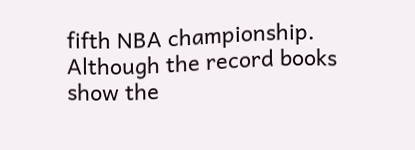fifth NBA championship. Although the record books show the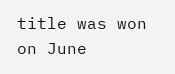title was won on June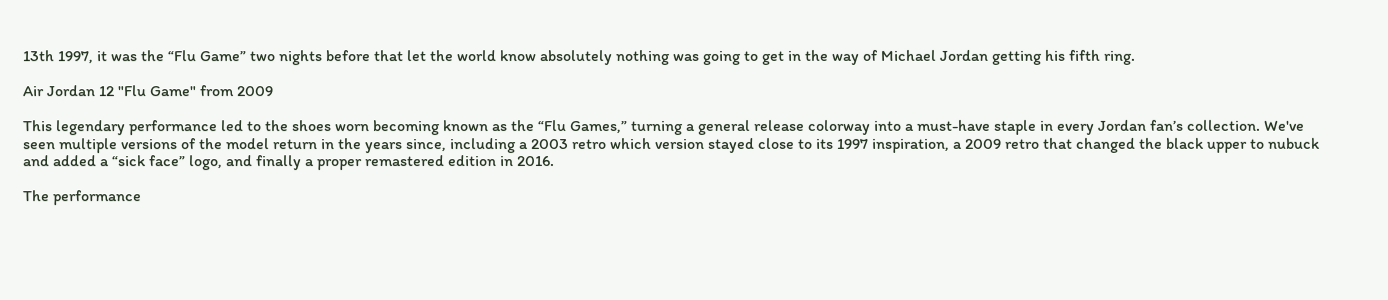13th 1997, it was the “Flu Game” two nights before that let the world know absolutely nothing was going to get in the way of Michael Jordan getting his fifth ring.

Air Jordan 12 "Flu Game" from 2009

This legendary performance led to the shoes worn becoming known as the “Flu Games,” turning a general release colorway into a must-have staple in every Jordan fan’s collection. We've seen multiple versions of the model return in the years since, including a 2003 retro which version stayed close to its 1997 inspiration, a 2009 retro that changed the black upper to nubuck and added a “sick face” logo, and finally a proper remastered edition in 2016.

The performance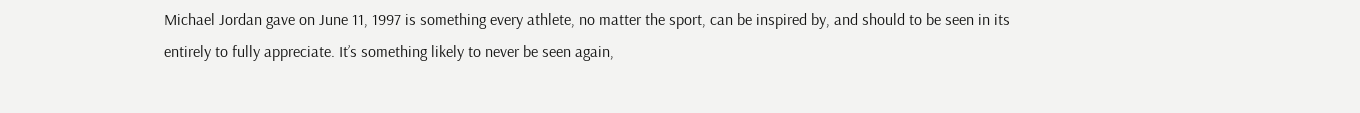Michael Jordan gave on June 11, 1997 is something every athlete, no matter the sport, can be inspired by, and should to be seen in its entirely to fully appreciate. It’s something likely to never be seen again,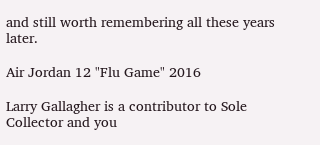and still worth remembering all these years later.

Air Jordan 12 "Flu Game" 2016

Larry Gallagher is a contributor to Sole Collector and you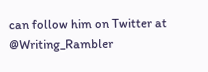can follow him on Twitter at @Writing_Rambler